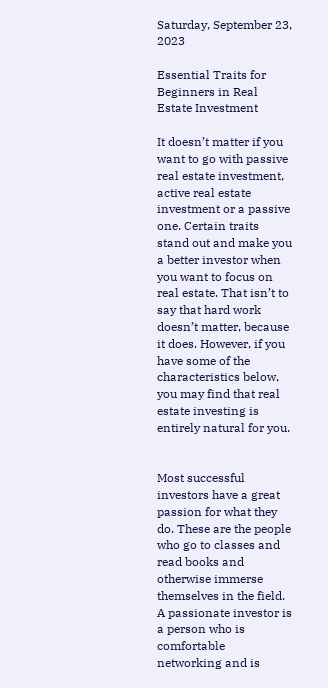Saturday, September 23, 2023

Essential Traits for Beginners in Real Estate Investment

It doesn’t matter if you want to go with passive real estate investment, active real estate investment or a passive one. Certain traits stand out and make you a better investor when you want to focus on real estate. That isn’t to say that hard work doesn’t matter, because it does. However, if you have some of the characteristics below, you may find that real estate investing is entirely natural for you.


Most successful investors have a great passion for what they do. These are the people who go to classes and read books and otherwise immerse themselves in the field. A passionate investor is a person who is comfortable networking and is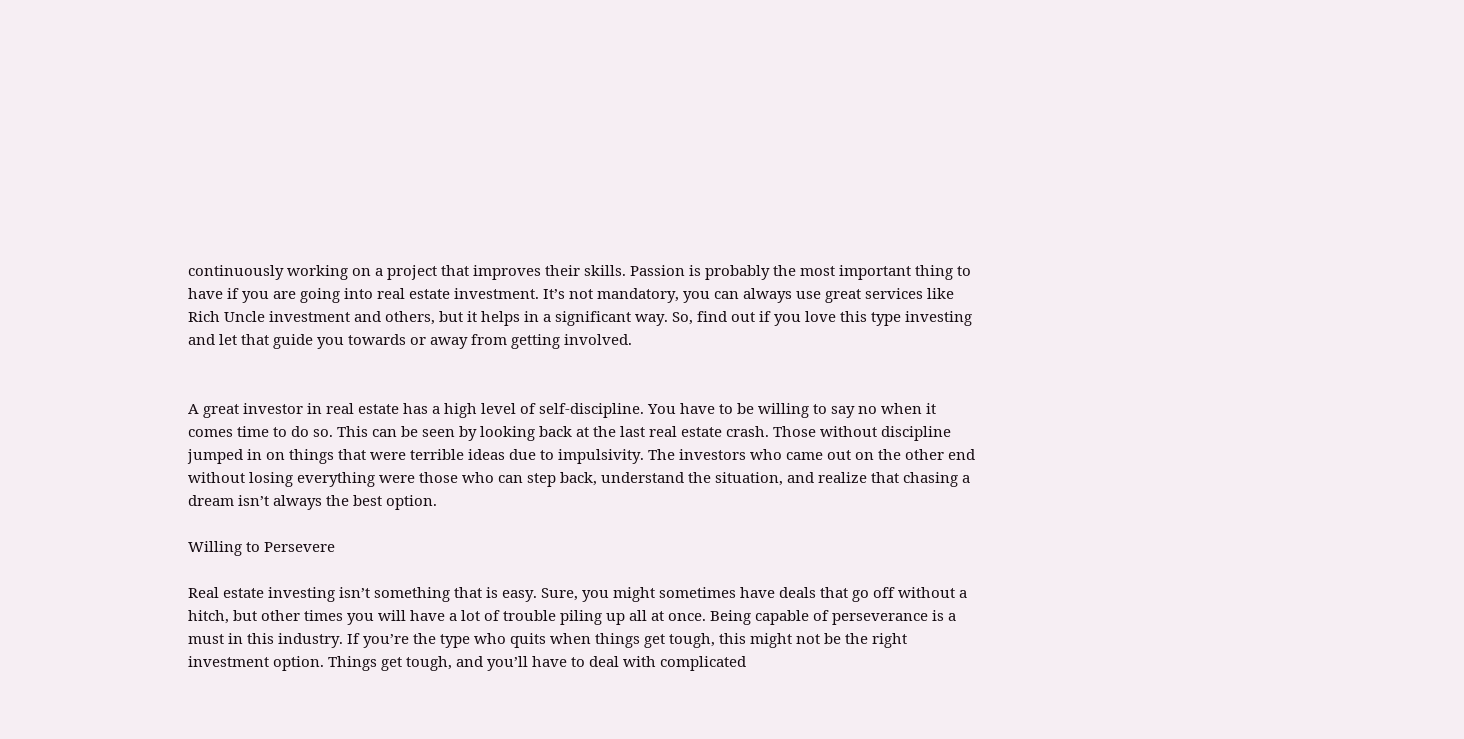continuously working on a project that improves their skills. Passion is probably the most important thing to have if you are going into real estate investment. It’s not mandatory, you can always use great services like Rich Uncle investment and others, but it helps in a significant way. So, find out if you love this type investing and let that guide you towards or away from getting involved.


A great investor in real estate has a high level of self-discipline. You have to be willing to say no when it comes time to do so. This can be seen by looking back at the last real estate crash. Those without discipline jumped in on things that were terrible ideas due to impulsivity. The investors who came out on the other end without losing everything were those who can step back, understand the situation, and realize that chasing a dream isn’t always the best option.

Willing to Persevere

Real estate investing isn’t something that is easy. Sure, you might sometimes have deals that go off without a hitch, but other times you will have a lot of trouble piling up all at once. Being capable of perseverance is a must in this industry. If you’re the type who quits when things get tough, this might not be the right investment option. Things get tough, and you’ll have to deal with complicated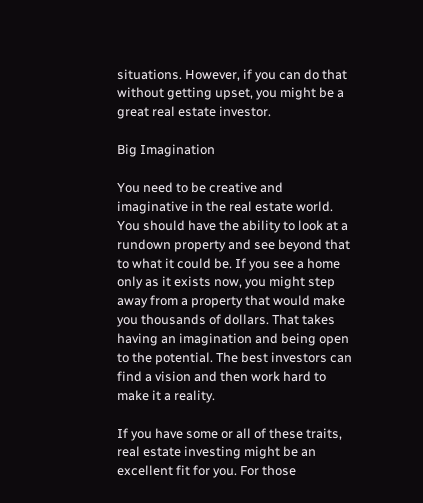situations. However, if you can do that without getting upset, you might be a great real estate investor.

Big Imagination

You need to be creative and imaginative in the real estate world. You should have the ability to look at a rundown property and see beyond that to what it could be. If you see a home only as it exists now, you might step away from a property that would make you thousands of dollars. That takes having an imagination and being open to the potential. The best investors can find a vision and then work hard to make it a reality.

If you have some or all of these traits, real estate investing might be an excellent fit for you. For those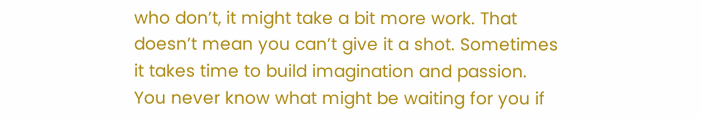who don’t, it might take a bit more work. That doesn’t mean you can’t give it a shot. Sometimes it takes time to build imagination and passion. You never know what might be waiting for you if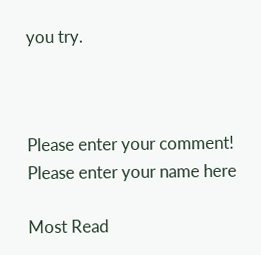you try.



Please enter your comment!
Please enter your name here

Most Read